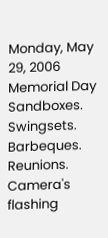Monday, May 29, 2006
Memorial Day
Sandboxes. Swingsets. Barbeques. Reunions. Camera's flashing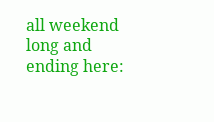all weekend long and ending here: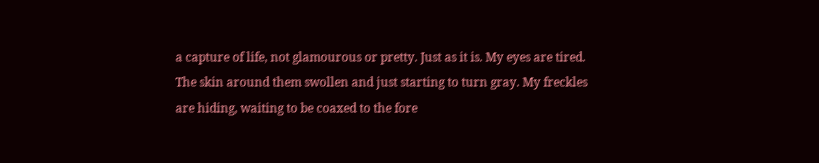a capture of life, not glamourous or pretty. Just as it is. My eyes are tired. The skin around them swollen and just starting to turn gray. My freckles are hiding, waiting to be coaxed to the fore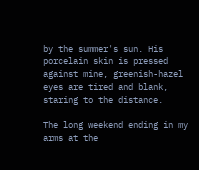by the summer's sun. His porcelain skin is pressed against mine, greenish-hazel eyes are tired and blank, staring to the distance.

The long weekend ending in my arms at the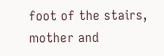foot of the stairs, mother and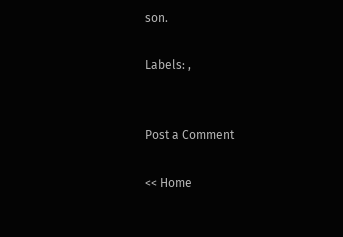son.

Labels: ,


Post a Comment

<< Home